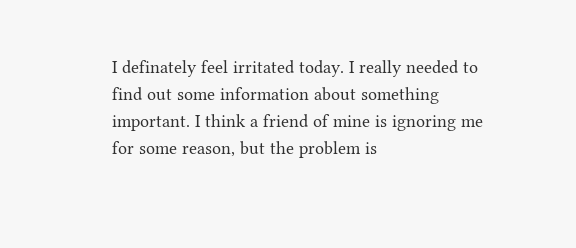I definately feel irritated today. I really needed to find out some information about something important. I think a friend of mine is ignoring me for some reason, but the problem is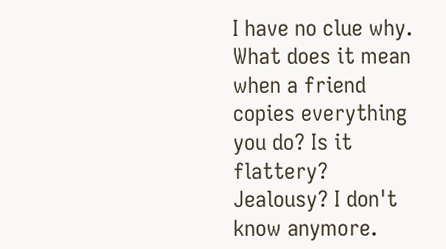I have no clue why. What does it mean when a friend copies everything you do? Is it flattery? Jealousy? I don't know anymore.